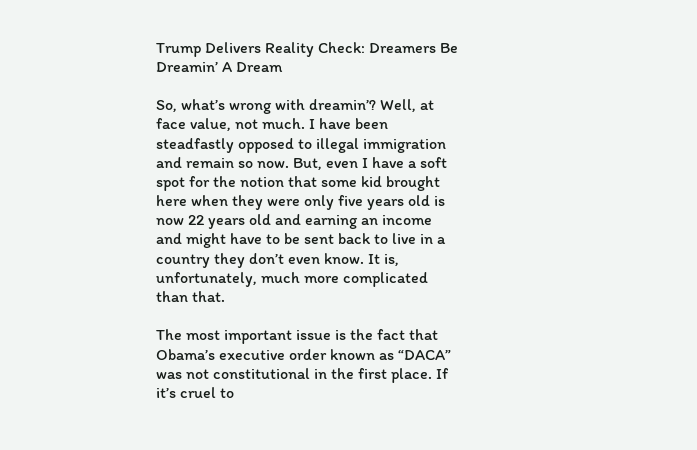Trump Delivers Reality Check: Dreamers Be Dreamin’ A Dream

So, what’s wrong with dreamin’? Well, at face value, not much. I have been steadfastly opposed to illegal immigration and remain so now. But, even I have a soft spot for the notion that some kid brought here when they were only five years old is now 22 years old and earning an income and might have to be sent back to live in a country they don’t even know. It is, unfortunately, much more complicated than that.

The most important issue is the fact that Obama’s executive order known as “DACA” was not constitutional in the first place. If it’s cruel to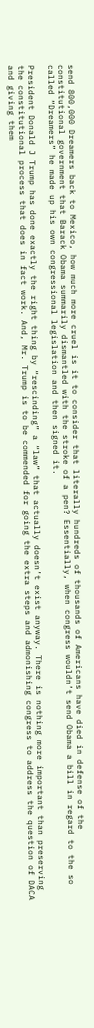send 800,000 Dreamers back to Mexico, how much more cruel is it to consider that literally hundreds of thousands of Americans have died in defense of the constitutional government that Barack Obama summarily dismantled with the stroke of a pen? Essentially, when congress wouldn’t send Obama a bill in regard to the so called “Dreamers” he made up his own congressional legislation and then signed it.

President Donald J Trump has done exactly the right thing by “rescinding” a “law” that actually doesn’t exist anyway. There is nothing more important than preserving the constitutional process that does in fact work. And, Mr. Trump is to be commended for going the extra steps and admonishing congress to address the question of DACA and giving them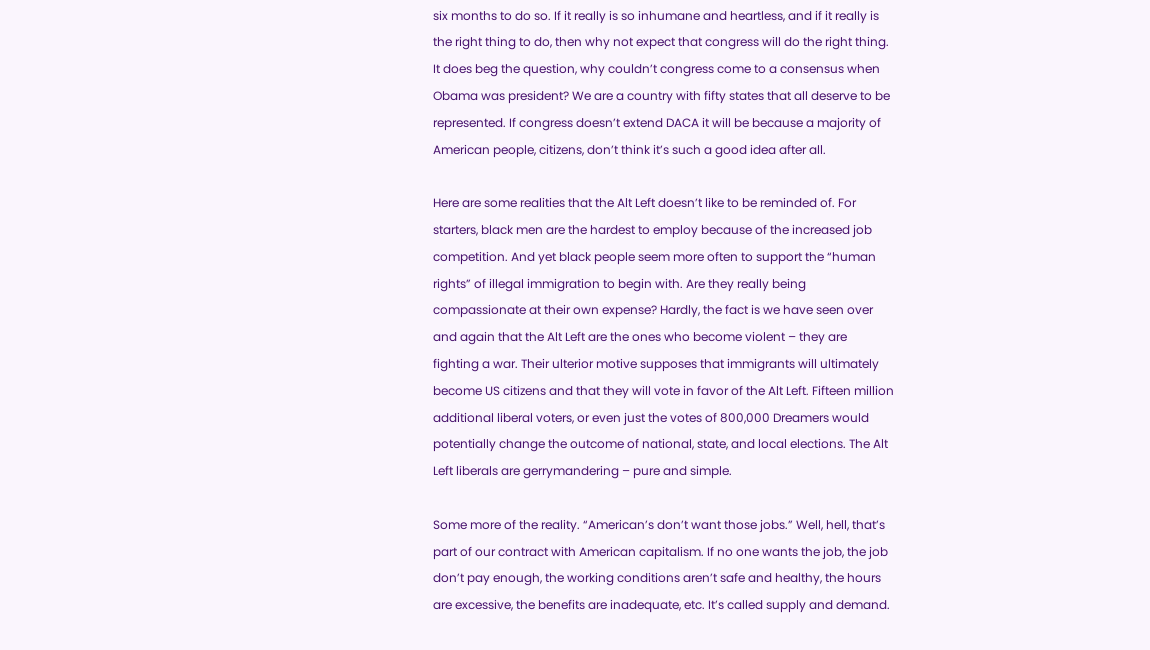six months to do so. If it really is so inhumane and heartless, and if it really is the right thing to do, then why not expect that congress will do the right thing. It does beg the question, why couldn’t congress come to a consensus when Obama was president? We are a country with fifty states that all deserve to be represented. If congress doesn’t extend DACA it will be because a majority of American people, citizens, don’t think it’s such a good idea after all.

Here are some realities that the Alt Left doesn’t like to be reminded of. For starters, black men are the hardest to employ because of the increased job competition. And yet black people seem more often to support the “human rights” of illegal immigration to begin with. Are they really being compassionate at their own expense? Hardly, the fact is we have seen over and again that the Alt Left are the ones who become violent – they are fighting a war. Their ulterior motive supposes that immigrants will ultimately become US citizens and that they will vote in favor of the Alt Left. Fifteen million additional liberal voters, or even just the votes of 800,000 Dreamers would potentially change the outcome of national, state, and local elections. The Alt Left liberals are gerrymandering – pure and simple.

Some more of the reality. “American’s don’t want those jobs.” Well, hell, that’s part of our contract with American capitalism. If no one wants the job, the job don’t pay enough, the working conditions aren’t safe and healthy, the hours are excessive, the benefits are inadequate, etc. It’s called supply and demand.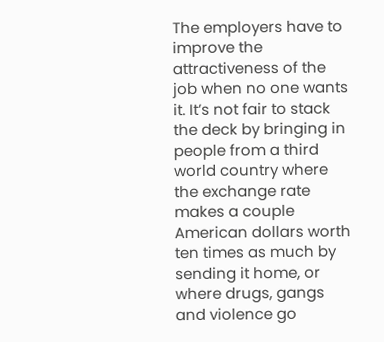The employers have to improve the attractiveness of the job when no one wants it. It’s not fair to stack the deck by bringing in people from a third world country where the exchange rate makes a couple American dollars worth ten times as much by sending it home, or where drugs, gangs and violence go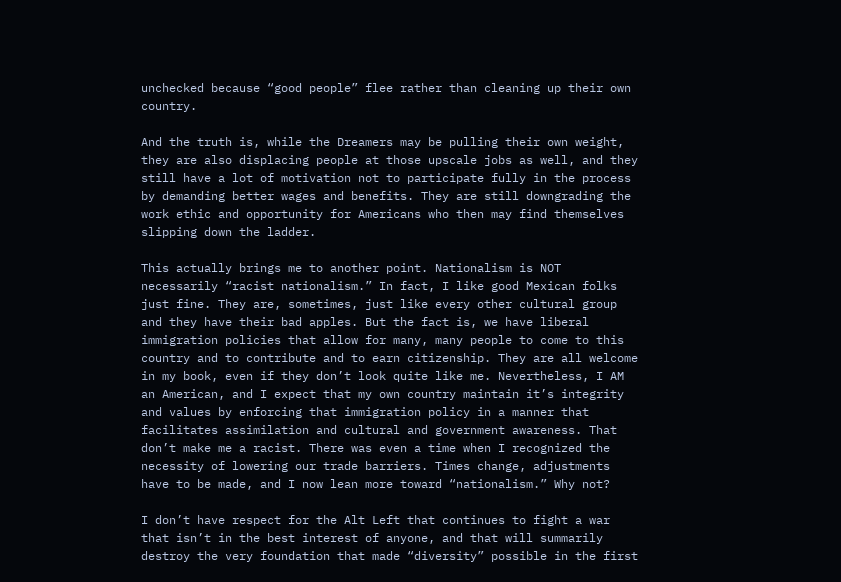unchecked because “good people” flee rather than cleaning up their own country.

And the truth is, while the Dreamers may be pulling their own weight, they are also displacing people at those upscale jobs as well, and they still have a lot of motivation not to participate fully in the process by demanding better wages and benefits. They are still downgrading the work ethic and opportunity for Americans who then may find themselves slipping down the ladder.

This actually brings me to another point. Nationalism is NOT necessarily “racist nationalism.” In fact, I like good Mexican folks just fine. They are, sometimes, just like every other cultural group and they have their bad apples. But the fact is, we have liberal immigration policies that allow for many, many people to come to this country and to contribute and to earn citizenship. They are all welcome in my book, even if they don’t look quite like me. Nevertheless, I AM an American, and I expect that my own country maintain it’s integrity and values by enforcing that immigration policy in a manner that facilitates assimilation and cultural and government awareness. That don’t make me a racist. There was even a time when I recognized the necessity of lowering our trade barriers. Times change, adjustments have to be made, and I now lean more toward “nationalism.” Why not?

I don’t have respect for the Alt Left that continues to fight a war that isn’t in the best interest of anyone, and that will summarily destroy the very foundation that made “diversity” possible in the first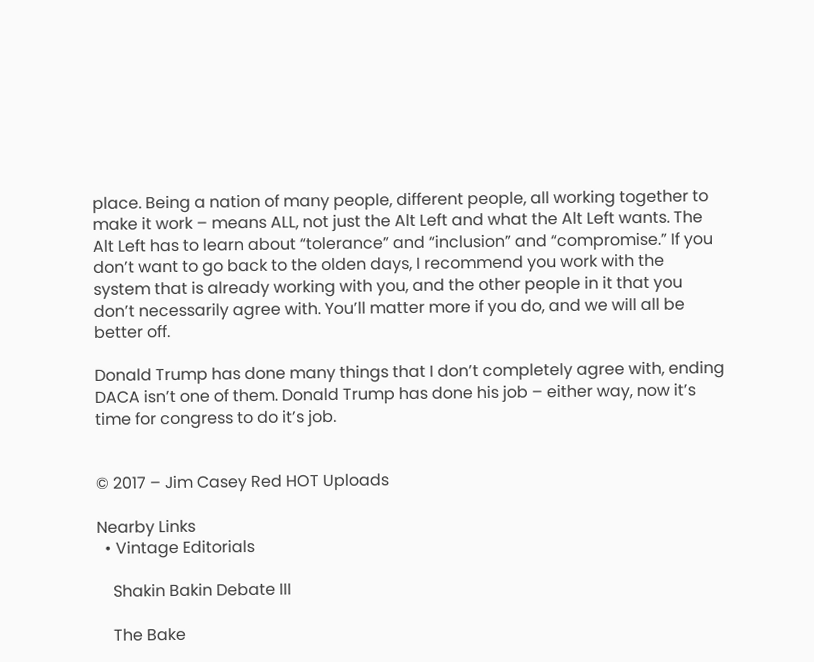place. Being a nation of many people, different people, all working together to make it work – means ALL, not just the Alt Left and what the Alt Left wants. The Alt Left has to learn about “tolerance” and “inclusion” and “compromise.” If you don’t want to go back to the olden days, I recommend you work with the system that is already working with you, and the other people in it that you don’t necessarily agree with. You’ll matter more if you do, and we will all be better off.

Donald Trump has done many things that I don’t completely agree with, ending DACA isn’t one of them. Donald Trump has done his job – either way, now it’s time for congress to do it’s job.


© 2017 – Jim Casey Red HOT Uploads

Nearby Links
  • Vintage Editorials

    Shakin Bakin Debate III

    The Bake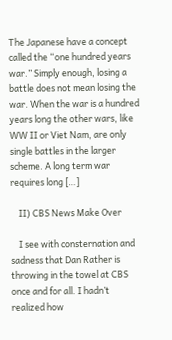The Japanese have a concept called the “one hundred years war.” Simply enough, losing a battle does not mean losing the war. When the war is a hundred years long the other wars, like WW II or Viet Nam, are only single battles in the larger scheme. A long term war requires long […]

    II) CBS News Make Over

    I see with consternation and sadness that Dan Rather is throwing in the towel at CBS once and for all. I hadn’t realized how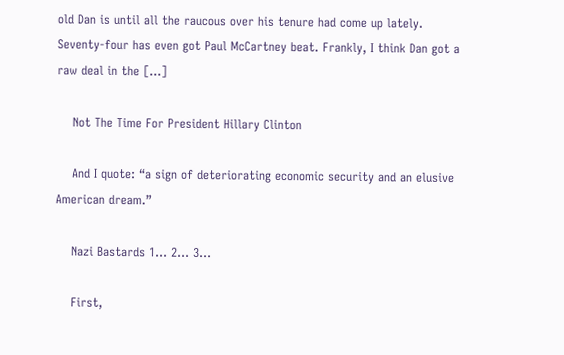old Dan is until all the raucous over his tenure had come up lately. Seventy-four has even got Paul McCartney beat. Frankly, I think Dan got a raw deal in the […]

    Not The Time For President Hillary Clinton

    And I quote: “a sign of deteriorating economic security and an elusive American dream.”

    Nazi Bastards 1… 2… 3…

    First,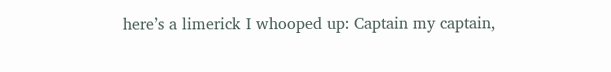here’s a limerick I whooped up: Captain my captain,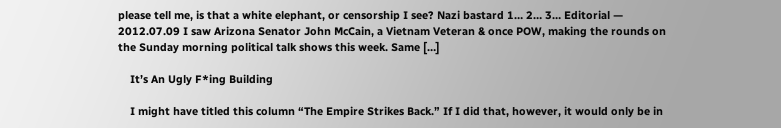please tell me, is that a white elephant, or censorship I see? Nazi bastard 1… 2… 3… Editorial — 2012.07.09 I saw Arizona Senator John McCain, a Vietnam Veteran & once POW, making the rounds on the Sunday morning political talk shows this week. Same […]

    It’s An Ugly F*ing Building

    I might have titled this column “The Empire Strikes Back.” If I did that, however, it would only be in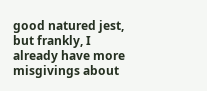good natured jest, but frankly, I already have more misgivings about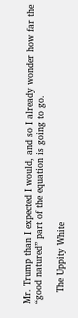Mr. Trump than I expected I would, and so I already wonder how far the “good natured” part of the equation is going to go.

    The Uppity White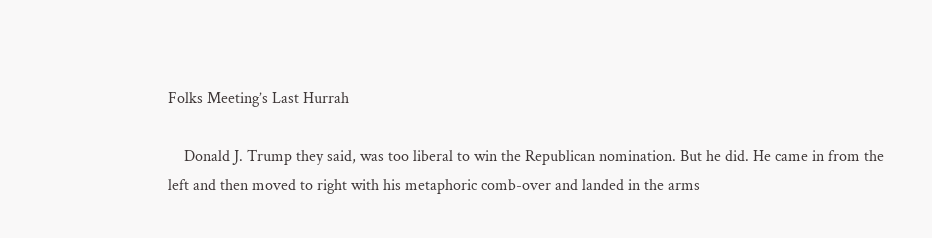Folks Meeting’s Last Hurrah

    Donald J. Trump they said, was too liberal to win the Republican nomination. But he did. He came in from the left and then moved to right with his metaphoric comb-over and landed in the arms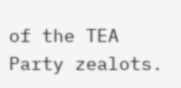of the TEA Party zealots.